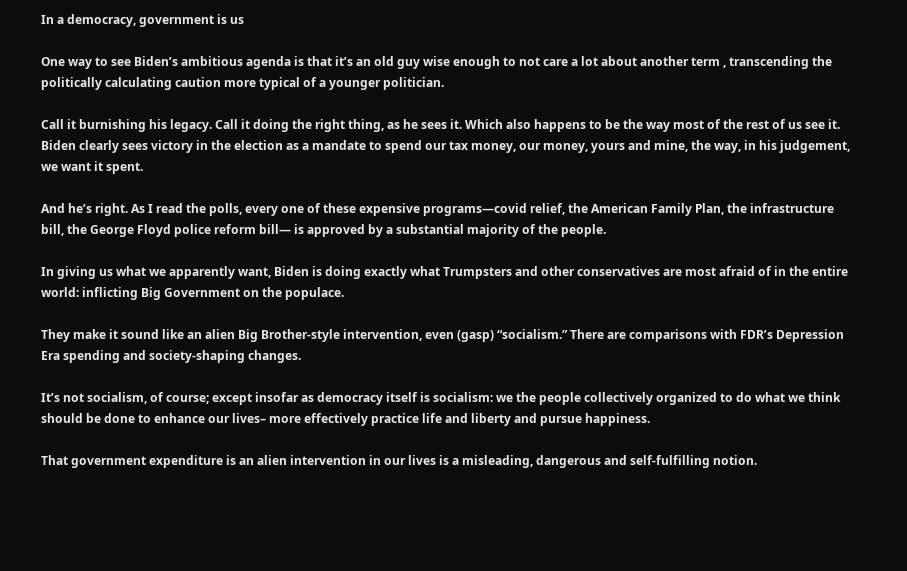In a democracy, government is us

One way to see Biden’s ambitious agenda is that it’s an old guy wise enough to not care a lot about another term , transcending the politically calculating caution more typical of a younger politician.

Call it burnishing his legacy. Call it doing the right thing, as he sees it. Which also happens to be the way most of the rest of us see it. Biden clearly sees victory in the election as a mandate to spend our tax money, our money, yours and mine, the way, in his judgement, we want it spent.

And he’s right. As I read the polls, every one of these expensive programs—covid relief, the American Family Plan, the infrastructure bill, the George Floyd police reform bill— is approved by a substantial majority of the people.

In giving us what we apparently want, Biden is doing exactly what Trumpsters and other conservatives are most afraid of in the entire world: inflicting Big Government on the populace.

They make it sound like an alien Big Brother-style intervention, even (gasp) “socialism.” There are comparisons with FDR’s Depression Era spending and society-shaping changes.

It’s not socialism, of course; except insofar as democracy itself is socialism: we the people collectively organized to do what we think should be done to enhance our lives– more effectively practice life and liberty and pursue happiness.

That government expenditure is an alien intervention in our lives is a misleading, dangerous and self-fulfilling notion.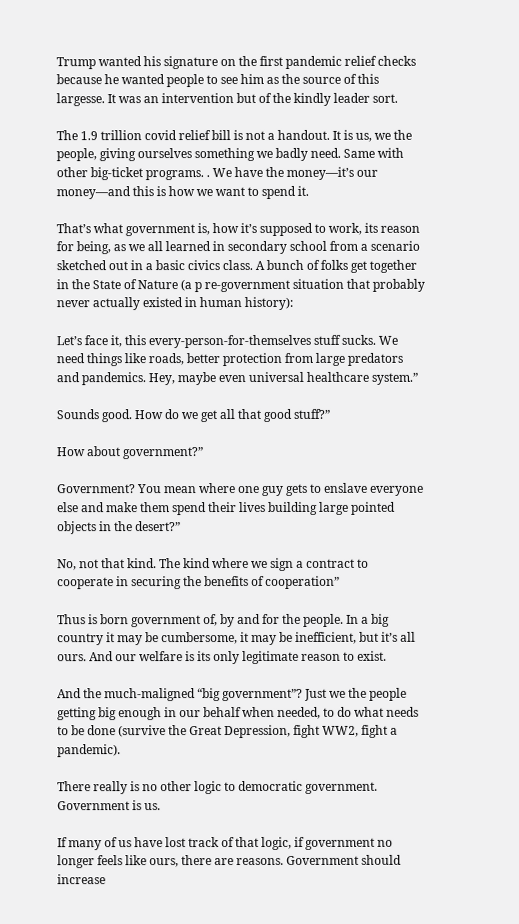Trump wanted his signature on the first pandemic relief checks because he wanted people to see him as the source of this largesse. It was an intervention but of the kindly leader sort.

The 1.9 trillion covid relief bill is not a handout. It is us, we the people, giving ourselves something we badly need. Same with other big-ticket programs. . We have the money—it’s our money—and this is how we want to spend it.

That’s what government is, how it’s supposed to work, its reason for being, as we all learned in secondary school from a scenario sketched out in a basic civics class. A bunch of folks get together in the State of Nature (a p re-government situation that probably never actually existed in human history):

Let’s face it, this every-person-for-themselves stuff sucks. We need things like roads, better protection from large predators and pandemics. Hey, maybe even universal healthcare system.”

Sounds good. How do we get all that good stuff?”

How about government?”

Government? You mean where one guy gets to enslave everyone else and make them spend their lives building large pointed objects in the desert?”

No, not that kind. The kind where we sign a contract to cooperate in securing the benefits of cooperation”

Thus is born government of, by and for the people. In a big country it may be cumbersome, it may be inefficient, but it’s all ours. And our welfare is its only legitimate reason to exist.

And the much-maligned “big government”? Just we the people getting big enough in our behalf when needed, to do what needs to be done (survive the Great Depression, fight WW2, fight a pandemic).

There really is no other logic to democratic government. Government is us.

If many of us have lost track of that logic, if government no longer feels like ours, there are reasons. Government should increase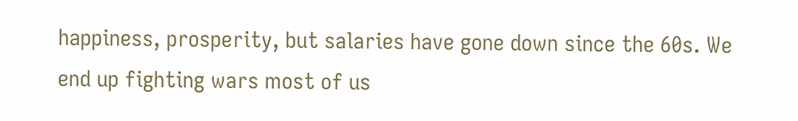happiness, prosperity, but salaries have gone down since the 60s. We end up fighting wars most of us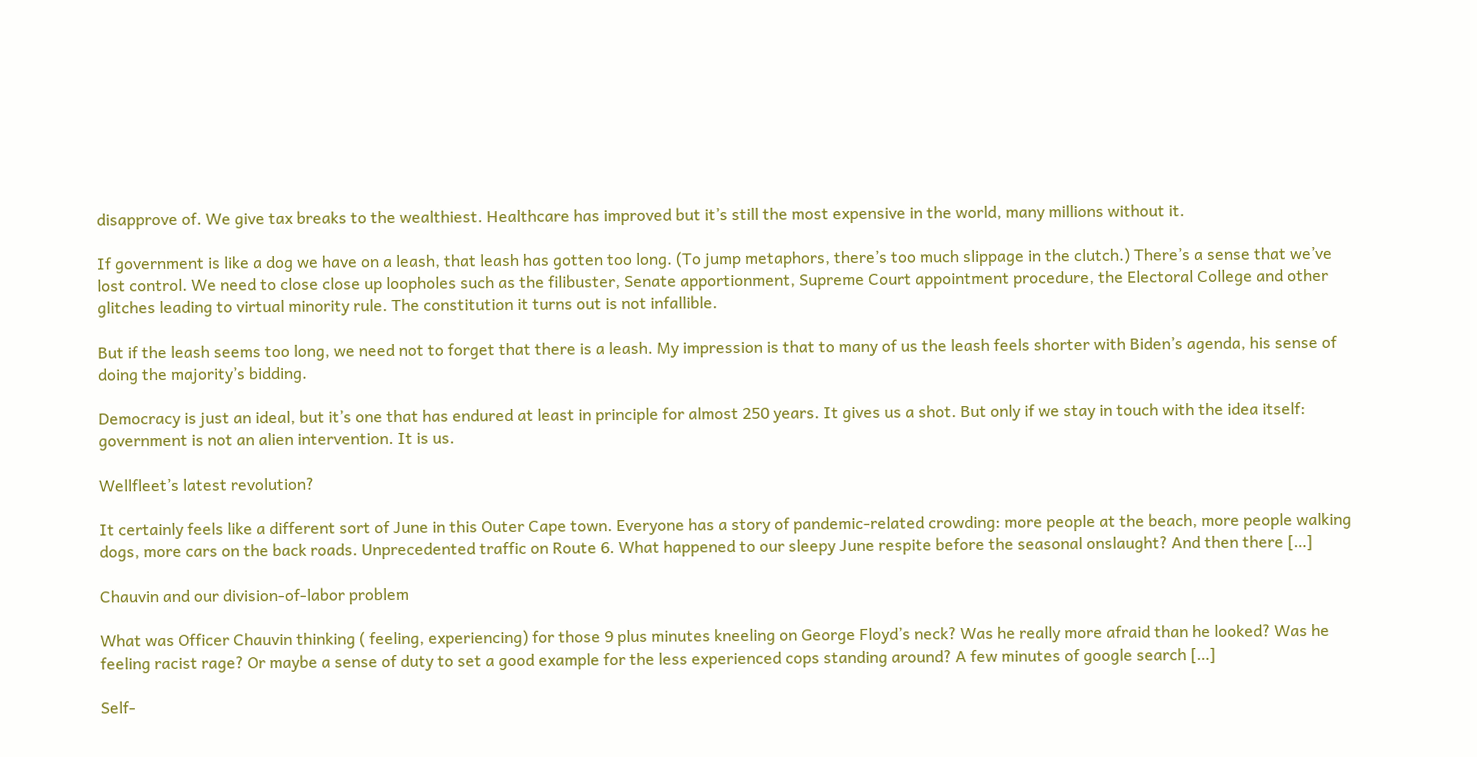disapprove of. We give tax breaks to the wealthiest. Healthcare has improved but it’s still the most expensive in the world, many millions without it.

If government is like a dog we have on a leash, that leash has gotten too long. (To jump metaphors, there’s too much slippage in the clutch.) There’s a sense that we’ve lost control. We need to close close up loopholes such as the filibuster, Senate apportionment, Supreme Court appointment procedure, the Electoral College and other glitches leading to virtual minority rule. The constitution it turns out is not infallible.

But if the leash seems too long, we need not to forget that there is a leash. My impression is that to many of us the leash feels shorter with Biden’s agenda, his sense of doing the majority’s bidding.

Democracy is just an ideal, but it’s one that has endured at least in principle for almost 250 years. It gives us a shot. But only if we stay in touch with the idea itself: government is not an alien intervention. It is us.

Wellfleet’s latest revolution?

It certainly feels like a different sort of June in this Outer Cape town. Everyone has a story of pandemic-related crowding: more people at the beach, more people walking dogs, more cars on the back roads. Unprecedented traffic on Route 6. What happened to our sleepy June respite before the seasonal onslaught? And then there […]

Chauvin and our division-of-labor problem

What was Officer Chauvin thinking ( feeling, experiencing) for those 9 plus minutes kneeling on George Floyd’s neck? Was he really more afraid than he looked? Was he feeling racist rage? Or maybe a sense of duty to set a good example for the less experienced cops standing around? A few minutes of google search […]

Self-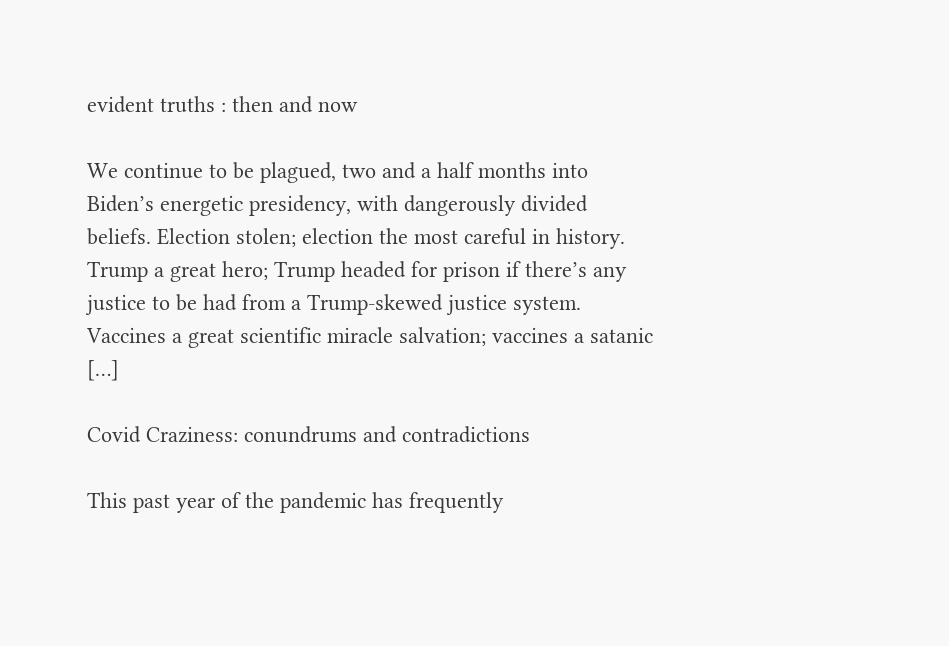evident truths : then and now

We continue to be plagued, two and a half months into Biden’s energetic presidency, with dangerously divided beliefs. Election stolen; election the most careful in history. Trump a great hero; Trump headed for prison if there’s any justice to be had from a Trump-skewed justice system. Vaccines a great scientific miracle salvation; vaccines a satanic […]

Covid Craziness: conundrums and contradictions

This past year of the pandemic has frequently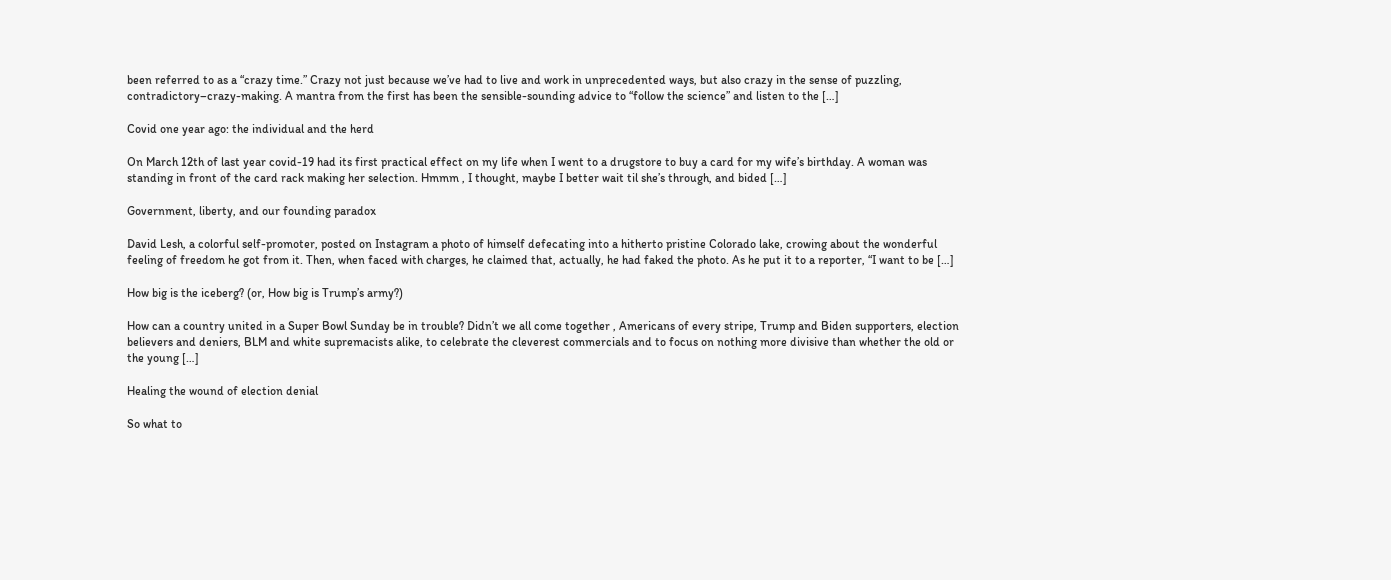been referred to as a “crazy time.” Crazy not just because we’ve had to live and work in unprecedented ways, but also crazy in the sense of puzzling, contradictory–crazy-making. A mantra from the first has been the sensible-sounding advice to “follow the science” and listen to the […]

Covid one year ago: the individual and the herd

On March 12th of last year covid-19 had its first practical effect on my life when I went to a drugstore to buy a card for my wife’s birthday. A woman was standing in front of the card rack making her selection. Hmmm , I thought, maybe I better wait til she’s through, and bided […]

Government, liberty, and our founding paradox

David Lesh, a colorful self-promoter, posted on Instagram a photo of himself defecating into a hitherto pristine Colorado lake, crowing about the wonderful feeling of freedom he got from it. Then, when faced with charges, he claimed that, actually, he had faked the photo. As he put it to a reporter, “I want to be […]

How big is the iceberg? (or, How big is Trump’s army?)

How can a country united in a Super Bowl Sunday be in trouble? Didn’t we all come together , Americans of every stripe, Trump and Biden supporters, election believers and deniers, BLM and white supremacists alike, to celebrate the cleverest commercials and to focus on nothing more divisive than whether the old or the young […]

Healing the wound of election denial

So what to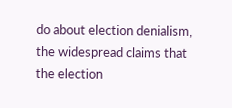do about election denialism, the widespread claims that the election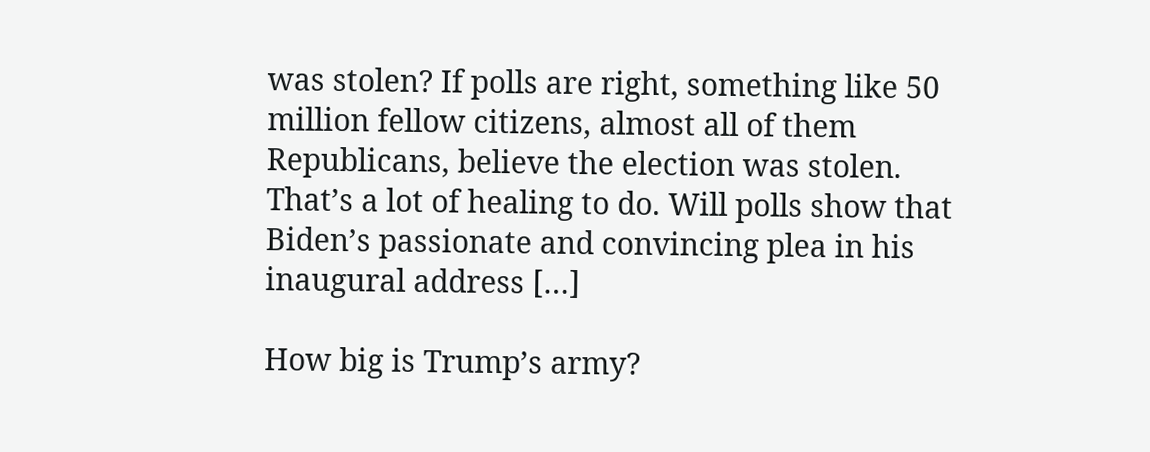was stolen? If polls are right, something like 50 million fellow citizens, almost all of them Republicans, believe the election was stolen. That’s a lot of healing to do. Will polls show that Biden’s passionate and convincing plea in his inaugural address […]

How big is Trump’s army?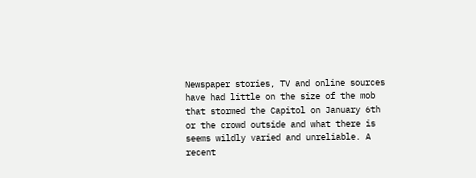Newspaper stories, TV and online sources have had little on the size of the mob that stormed the Capitol on January 6th or the crowd outside and what there is seems wildly varied and unreliable. A recent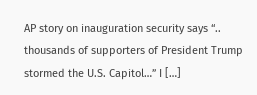AP story on inauguration security says “.. thousands of supporters of President Trump stormed the U.S. Capitol…” I […]